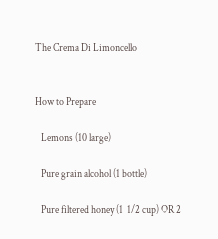The Crema Di Limoncello


How to Prepare

   Lemons (10 large)

   Pure grain alcohol (1 bottle)

   Pure filtered honey (1  1/2 cup) OR 2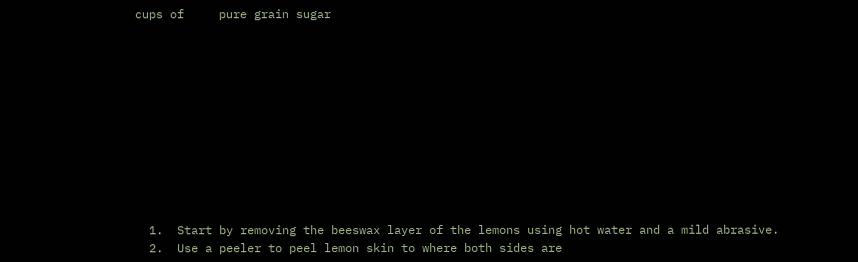cups of     pure grain sugar











  1.  Start by removing the beeswax layer of the lemons using hot water and a mild abrasive.
  2.  Use a peeler to peel lemon skin to where both sides are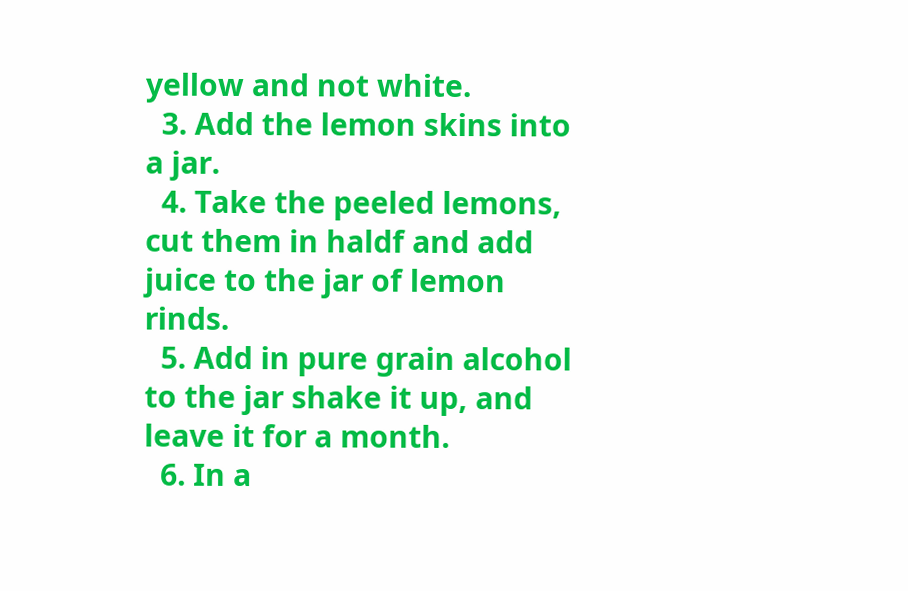yellow and not white.
  3. Add the lemon skins into a jar.
  4. Take the peeled lemons, cut them in haldf and add juice to the jar of lemon rinds.
  5. Add in pure grain alcohol to the jar shake it up, and leave it for a month.
  6. In a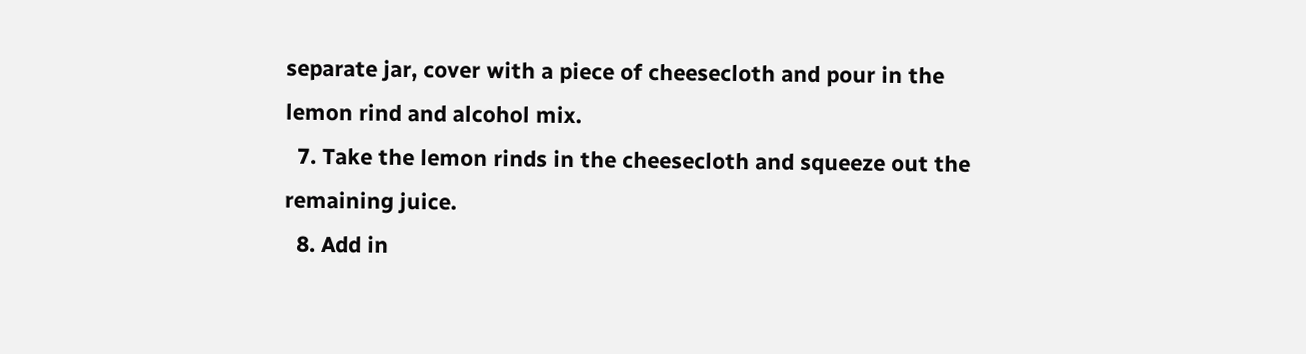separate jar, cover with a piece of cheesecloth and pour in the lemon rind and alcohol mix.
  7. Take the lemon rinds in the cheesecloth and squeeze out the remaining juice.
  8. Add in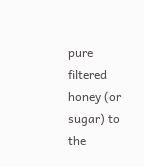pure filtered honey (or sugar) to the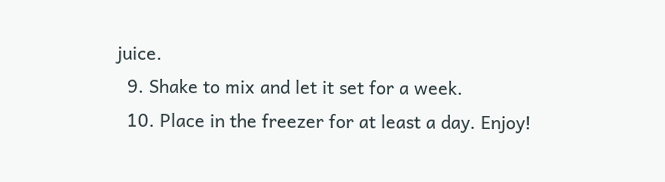juice.
  9. Shake to mix and let it set for a week.
  10. Place in the freezer for at least a day. Enjoy!